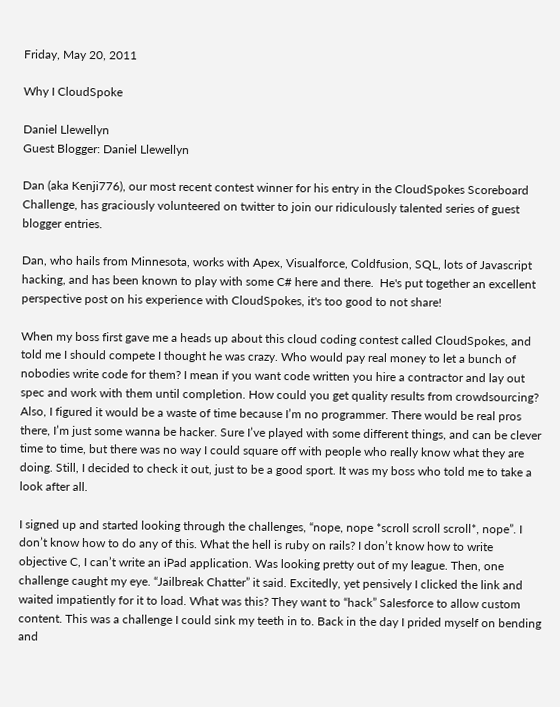Friday, May 20, 2011

Why I CloudSpoke

Daniel Llewellyn
Guest Blogger: Daniel Llewellyn

Dan (aka Kenji776), our most recent contest winner for his entry in the CloudSpokes Scoreboard Challenge, has graciously volunteered on twitter to join our ridiculously talented series of guest blogger entries.

Dan, who hails from Minnesota, works with Apex, Visualforce, Coldfusion, SQL, lots of Javascript hacking, and has been known to play with some C# here and there.  He's put together an excellent perspective post on his experience with CloudSpokes, it's too good to not share!

When my boss first gave me a heads up about this cloud coding contest called CloudSpokes, and told me I should compete I thought he was crazy. Who would pay real money to let a bunch of nobodies write code for them? I mean if you want code written you hire a contractor and lay out spec and work with them until completion. How could you get quality results from crowdsourcing? Also, I figured it would be a waste of time because I’m no programmer. There would be real pros there, I’m just some wanna be hacker. Sure I’ve played with some different things, and can be clever time to time, but there was no way I could square off with people who really know what they are doing. Still, I decided to check it out, just to be a good sport. It was my boss who told me to take a look after all.

I signed up and started looking through the challenges, “nope, nope *scroll scroll scroll*, nope”. I don’t know how to do any of this. What the hell is ruby on rails? I don’t know how to write objective C, I can’t write an iPad application. Was looking pretty out of my league. Then, one challenge caught my eye. “Jailbreak Chatter” it said. Excitedly, yet pensively I clicked the link and waited impatiently for it to load. What was this? They want to “hack” Salesforce to allow custom content. This was a challenge I could sink my teeth in to. Back in the day I prided myself on bending and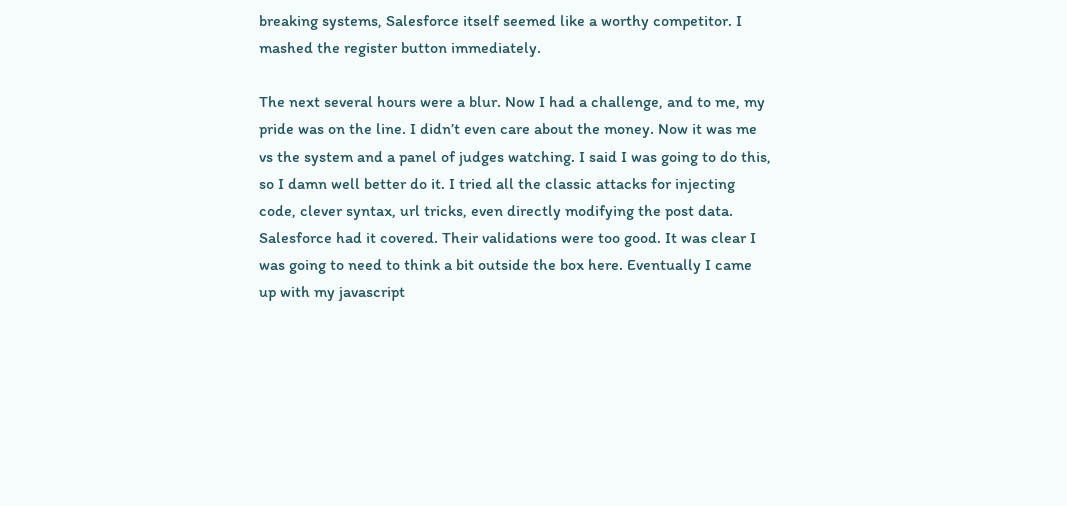breaking systems, Salesforce itself seemed like a worthy competitor. I mashed the register button immediately.

The next several hours were a blur. Now I had a challenge, and to me, my pride was on the line. I didn’t even care about the money. Now it was me vs the system and a panel of judges watching. I said I was going to do this, so I damn well better do it. I tried all the classic attacks for injecting code, clever syntax, url tricks, even directly modifying the post data. Salesforce had it covered. Their validations were too good. It was clear I was going to need to think a bit outside the box here. Eventually I came up with my javascript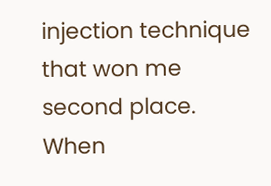injection technique that won me second place. When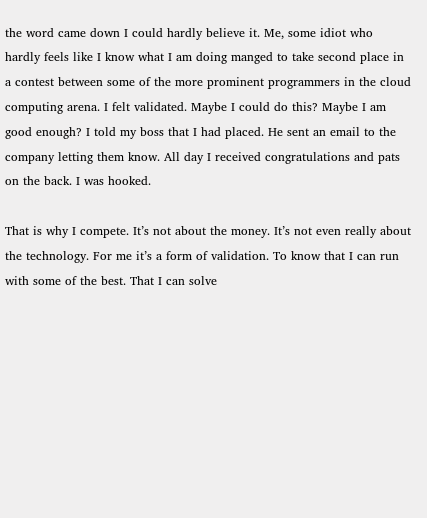the word came down I could hardly believe it. Me, some idiot who hardly feels like I know what I am doing manged to take second place in a contest between some of the more prominent programmers in the cloud computing arena. I felt validated. Maybe I could do this? Maybe I am good enough? I told my boss that I had placed. He sent an email to the company letting them know. All day I received congratulations and pats on the back. I was hooked.

That is why I compete. It’s not about the money. It’s not even really about the technology. For me it’s a form of validation. To know that I can run with some of the best. That I can solve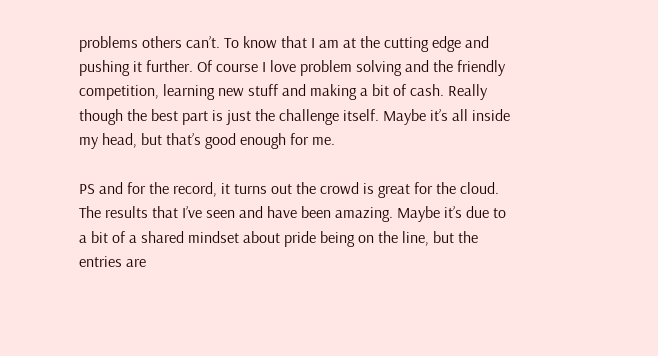problems others can’t. To know that I am at the cutting edge and pushing it further. Of course I love problem solving and the friendly competition, learning new stuff and making a bit of cash. Really though the best part is just the challenge itself. Maybe it’s all inside my head, but that’s good enough for me.

PS and for the record, it turns out the crowd is great for the cloud. The results that I’ve seen and have been amazing. Maybe it’s due to a bit of a shared mindset about pride being on the line, but the entries are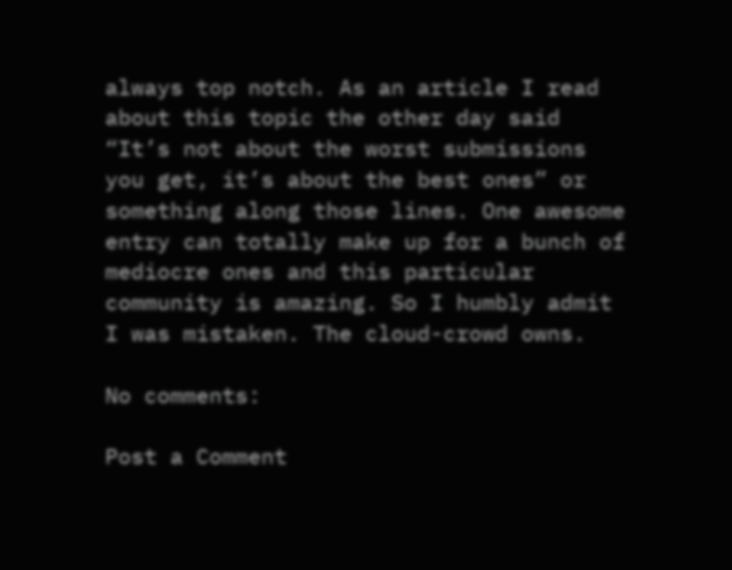always top notch. As an article I read about this topic the other day said “It’s not about the worst submissions you get, it’s about the best ones” or something along those lines. One awesome entry can totally make up for a bunch of mediocre ones and this particular community is amazing. So I humbly admit I was mistaken. The cloud-crowd owns.

No comments:

Post a Comment